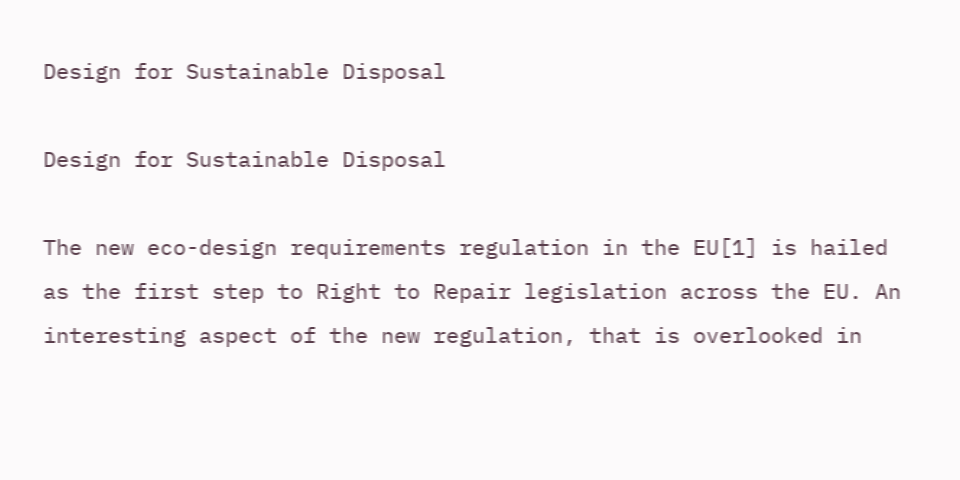Design for Sustainable Disposal

Design for Sustainable Disposal

The new eco-design requirements regulation in the EU[1] is hailed as the first step to Right to Repair legislation across the EU. An interesting aspect of the new regulation, that is overlooked in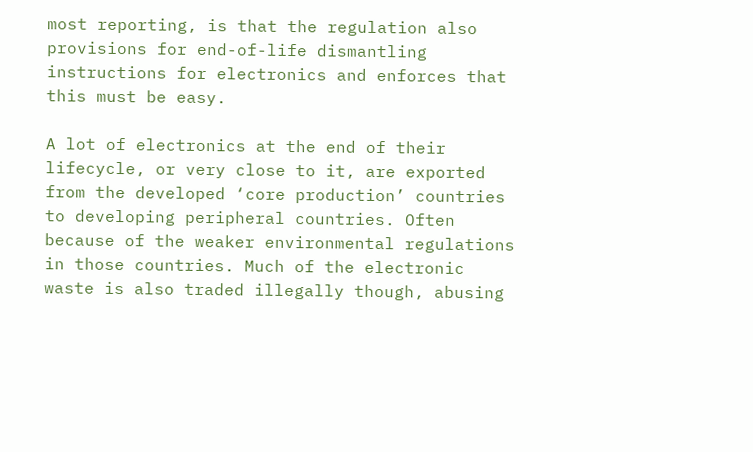most reporting, is that the regulation also provisions for end-of-life dismantling instructions for electronics and enforces that this must be easy.

A lot of electronics at the end of their lifecycle, or very close to it, are exported from the developed ‘core production’ countries to developing peripheral countries. Often because of the weaker environmental regulations in those countries. Much of the electronic waste is also traded illegally though, abusing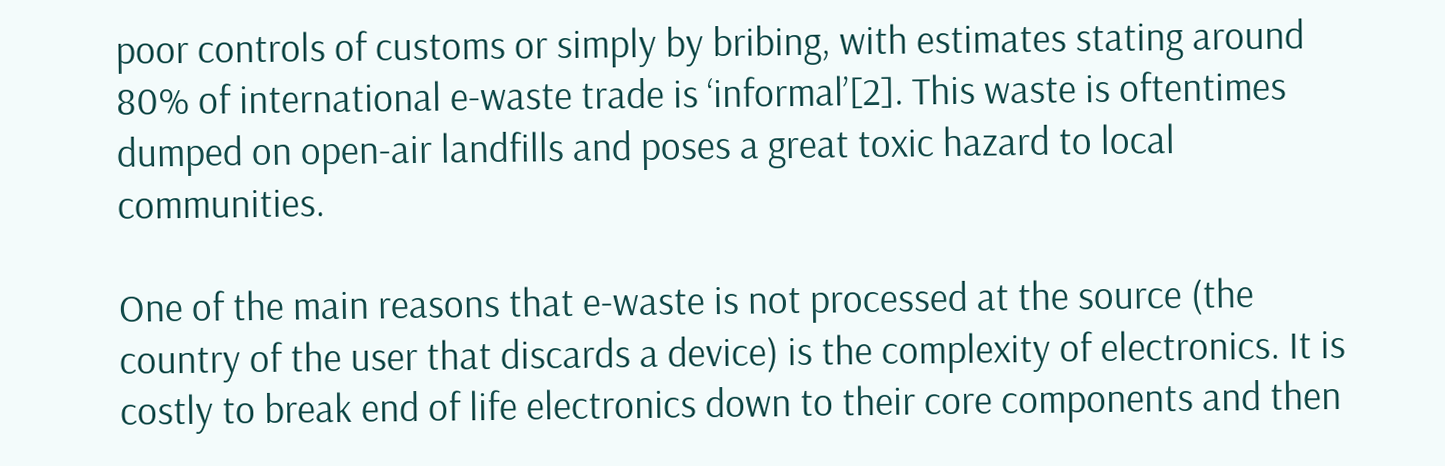poor controls of customs or simply by bribing, with estimates stating around 80% of international e-waste trade is ‘informal’[2]. This waste is oftentimes dumped on open-air landfills and poses a great toxic hazard to local communities.

One of the main reasons that e-waste is not processed at the source (the country of the user that discards a device) is the complexity of electronics. It is costly to break end of life electronics down to their core components and then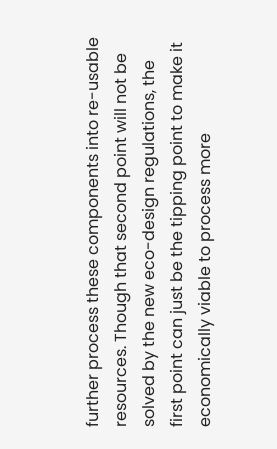further process these components into re-usable resources. Though that second point will not be solved by the new eco-design regulations, the first point can just be the tipping point to make it economically viable to process more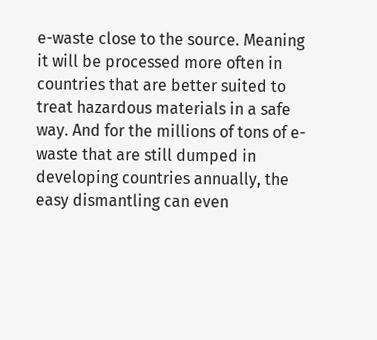e-waste close to the source. Meaning it will be processed more often in countries that are better suited to treat hazardous materials in a safe way. And for the millions of tons of e-waste that are still dumped in developing countries annually, the easy dismantling can even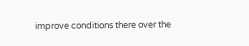improve conditions there over the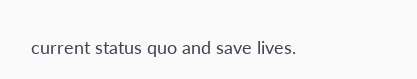current status quo and save lives.